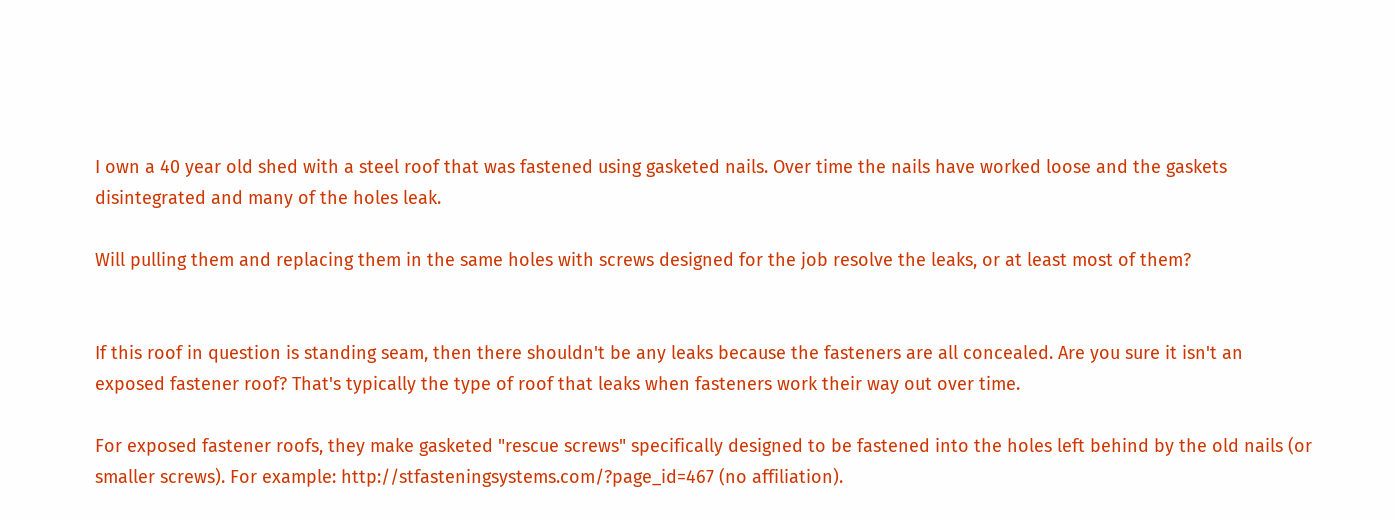I own a 40 year old shed with a steel roof that was fastened using gasketed nails. Over time the nails have worked loose and the gaskets disintegrated and many of the holes leak.

Will pulling them and replacing them in the same holes with screws designed for the job resolve the leaks, or at least most of them?


If this roof in question is standing seam, then there shouldn't be any leaks because the fasteners are all concealed. Are you sure it isn't an exposed fastener roof? That's typically the type of roof that leaks when fasteners work their way out over time.

For exposed fastener roofs, they make gasketed "rescue screws" specifically designed to be fastened into the holes left behind by the old nails (or smaller screws). For example: http://stfasteningsystems.com/?page_id=467 (no affiliation).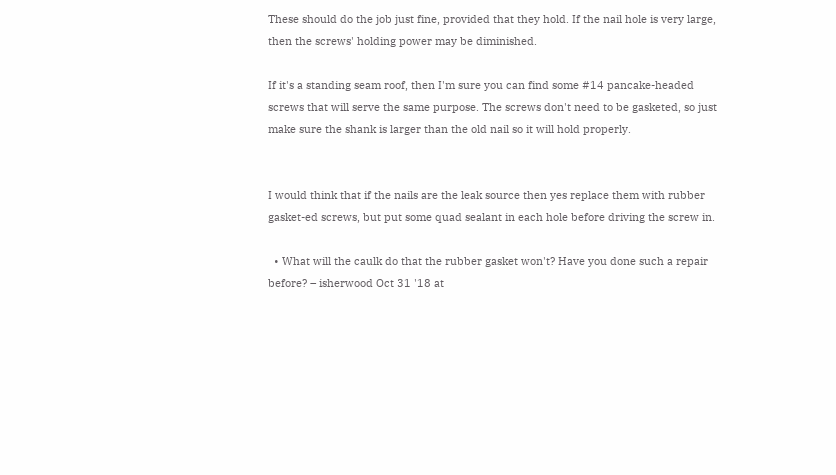These should do the job just fine, provided that they hold. If the nail hole is very large, then the screws' holding power may be diminished.

If it's a standing seam roof, then I'm sure you can find some #14 pancake-headed screws that will serve the same purpose. The screws don't need to be gasketed, so just make sure the shank is larger than the old nail so it will hold properly.


I would think that if the nails are the leak source then yes replace them with rubber gasket-ed screws, but put some quad sealant in each hole before driving the screw in.

  • What will the caulk do that the rubber gasket won't? Have you done such a repair before? – isherwood Oct 31 '18 at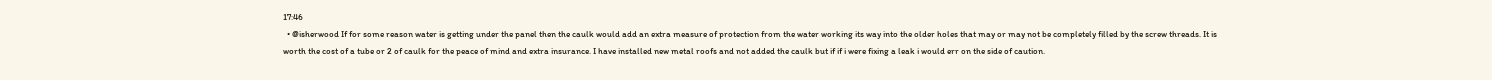17:46
  • @isherwood If for some reason water is getting under the panel then the caulk would add an extra measure of protection from the water working its way into the older holes that may or may not be completely filled by the screw threads. It is worth the cost of a tube or 2 of caulk for the peace of mind and extra insurance. I have installed new metal roofs and not added the caulk but if if i were fixing a leak i would err on the side of caution.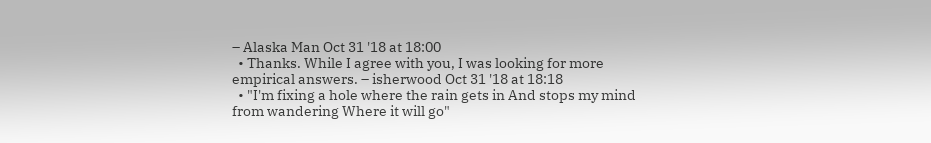– Alaska Man Oct 31 '18 at 18:00
  • Thanks. While I agree with you, I was looking for more empirical answers. – isherwood Oct 31 '18 at 18:18
  • "I'm fixing a hole where the rain gets in And stops my mind from wandering Where it will go"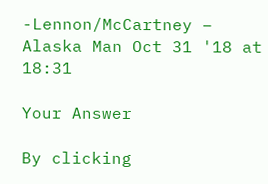-Lennon/McCartney – Alaska Man Oct 31 '18 at 18:31

Your Answer

By clicking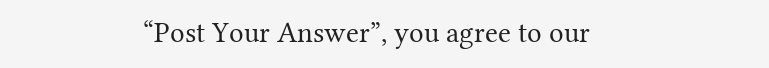“Post Your Answer”, you agree to our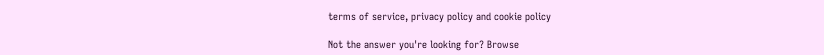terms of service, privacy policy and cookie policy

Not the answer you're looking for? Browse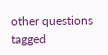other questions tagged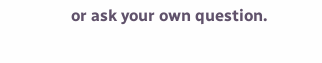or ask your own question.